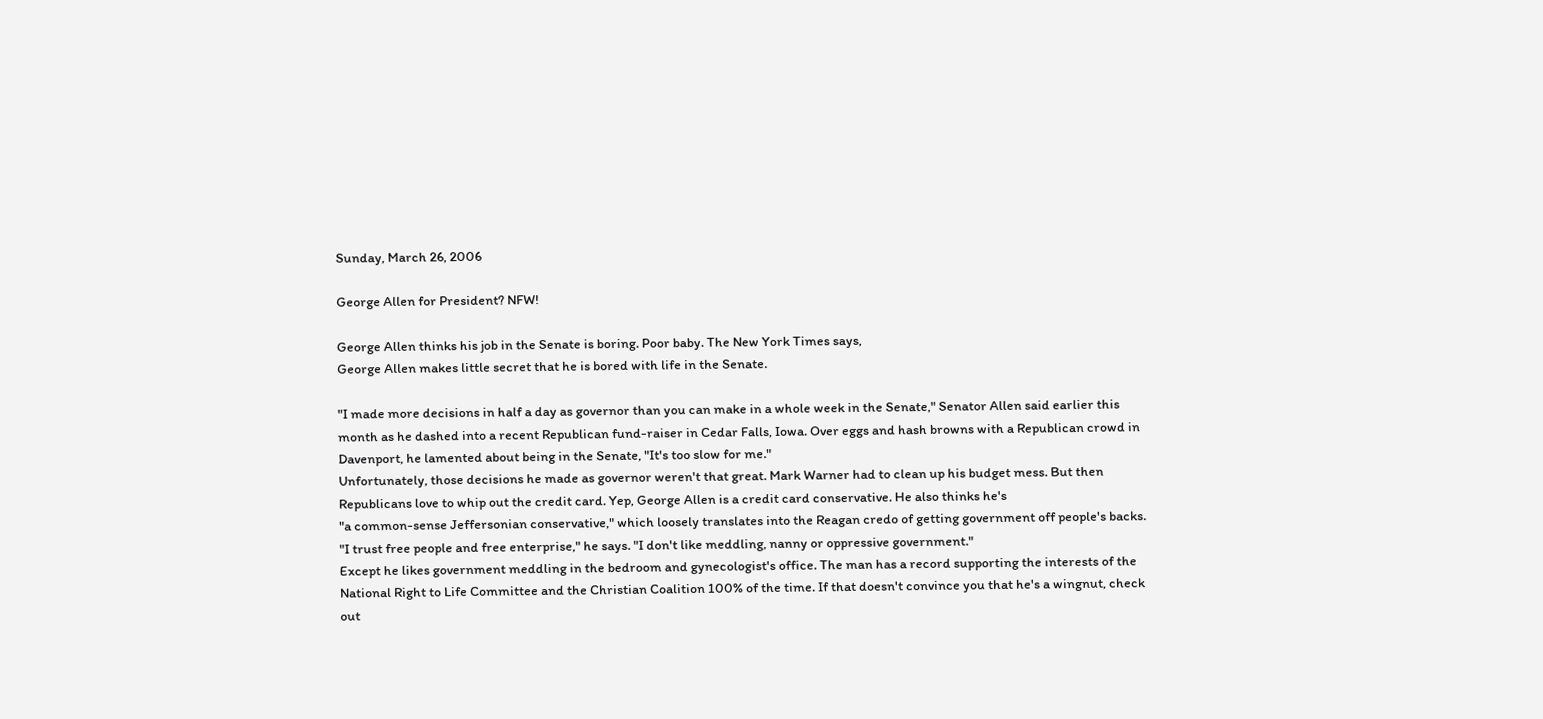Sunday, March 26, 2006

George Allen for President? NFW!

George Allen thinks his job in the Senate is boring. Poor baby. The New York Times says,
George Allen makes little secret that he is bored with life in the Senate.

"I made more decisions in half a day as governor than you can make in a whole week in the Senate," Senator Allen said earlier this month as he dashed into a recent Republican fund-raiser in Cedar Falls, Iowa. Over eggs and hash browns with a Republican crowd in Davenport, he lamented about being in the Senate, "It's too slow for me."
Unfortunately, those decisions he made as governor weren't that great. Mark Warner had to clean up his budget mess. But then Republicans love to whip out the credit card. Yep, George Allen is a credit card conservative. He also thinks he's
"a common-sense Jeffersonian conservative," which loosely translates into the Reagan credo of getting government off people's backs. "I trust free people and free enterprise," he says. "I don't like meddling, nanny or oppressive government."
Except he likes government meddling in the bedroom and gynecologist's office. The man has a record supporting the interests of the National Right to Life Committee and the Christian Coalition 100% of the time. If that doesn't convince you that he's a wingnut, check out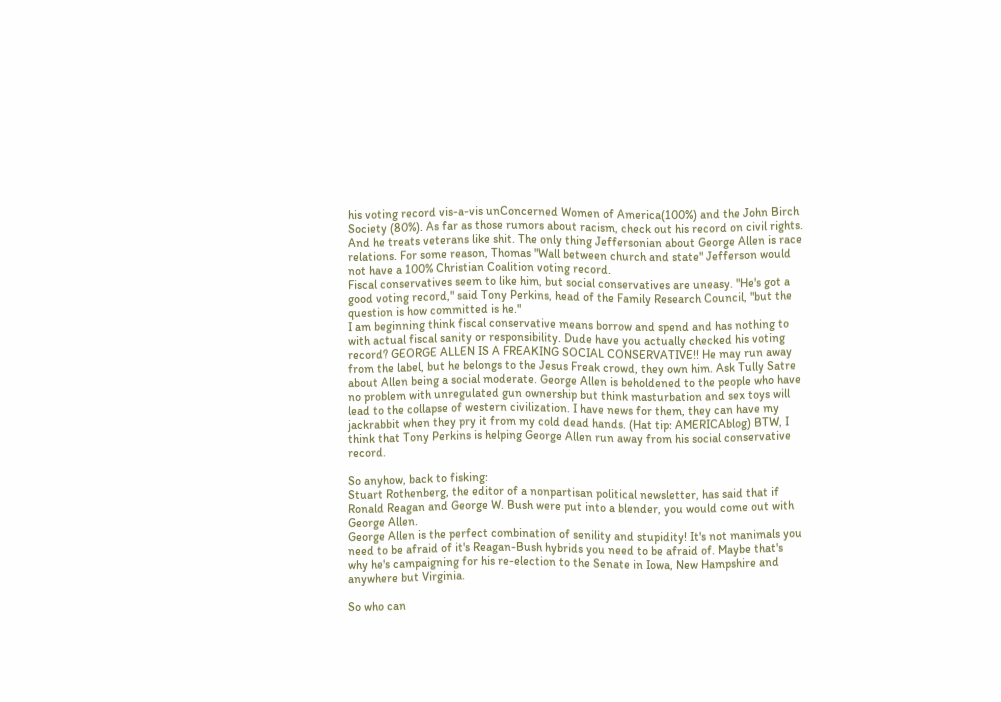his voting record vis-a-vis unConcerned Women of America(100%) and the John Birch Society (80%). As far as those rumors about racism, check out his record on civil rights. And he treats veterans like shit. The only thing Jeffersonian about George Allen is race relations. For some reason, Thomas "Wall between church and state" Jefferson would not have a 100% Christian Coalition voting record.
Fiscal conservatives seem to like him, but social conservatives are uneasy. "He's got a good voting record," said Tony Perkins, head of the Family Research Council, "but the question is how committed is he."
I am beginning think fiscal conservative means borrow and spend and has nothing to with actual fiscal sanity or responsibility. Dude have you actually checked his voting record? GEORGE ALLEN IS A FREAKING SOCIAL CONSERVATIVE!! He may run away from the label, but he belongs to the Jesus Freak crowd, they own him. Ask Tully Satre about Allen being a social moderate. George Allen is beholdened to the people who have no problem with unregulated gun ownership but think masturbation and sex toys will lead to the collapse of western civilization. I have news for them, they can have my jackrabbit when they pry it from my cold dead hands. (Hat tip: AMERICAblog) BTW, I think that Tony Perkins is helping George Allen run away from his social conservative record.

So anyhow, back to fisking:
Stuart Rothenberg, the editor of a nonpartisan political newsletter, has said that if Ronald Reagan and George W. Bush were put into a blender, you would come out with George Allen.
George Allen is the perfect combination of senility and stupidity! It's not manimals you need to be afraid of it's Reagan-Bush hybrids you need to be afraid of. Maybe that's why he's campaigning for his re-election to the Senate in Iowa, New Hampshire and anywhere but Virginia.

So who can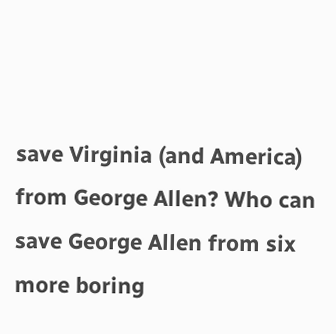save Virginia (and America) from George Allen? Who can save George Allen from six more boring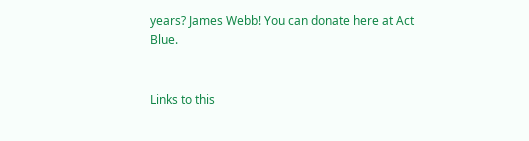years? James Webb! You can donate here at Act Blue.


Links to this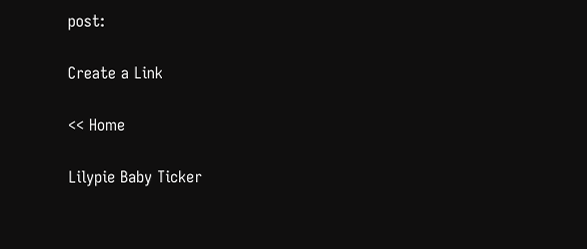post:

Create a Link

<< Home

Lilypie Baby Ticker